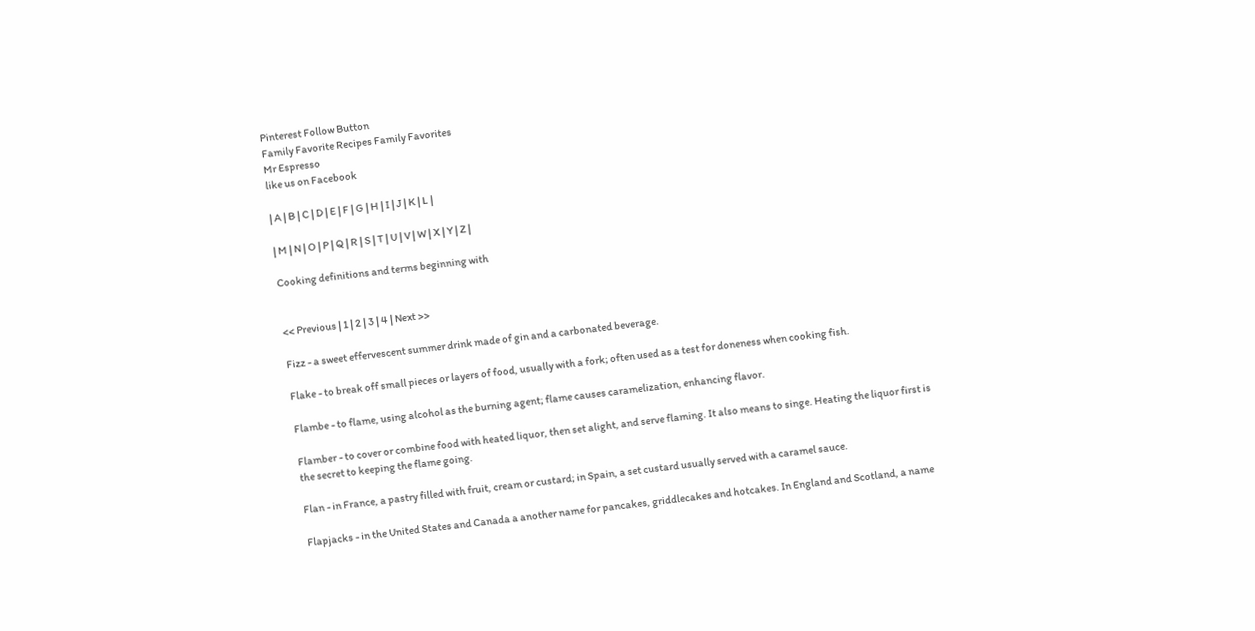Pinterest Follow Button
Family Favorite Recipes Family Favorites
Mr Espresso
like us on Facebook

| A | B | C | D | E | F | G | H | I | J | K | L |

| M | N | O | P | Q | R | S | T | U | V | W | X | Y | Z |

Cooking definitions and terms beginning with


<< Previous | 1 | 2 | 3 | 4 | Next >>

Fizz - a sweet effervescent summer drink made of gin and a carbonated beverage.

Flake - to break off small pieces or layers of food, usually with a fork; often used as a test for doneness when cooking fish.

Flambe - to flame, using alcohol as the burning agent; flame causes caramelization, enhancing flavor.

Flamber - to cover or combine food with heated liquor, then set alight, and serve flaming. It also means to singe. Heating the liquor first is the secret to keeping the flame going.

Flan - in France, a pastry filled with fruit, cream or custard; in Spain, a set custard usually served with a caramel sauce.

Flapjacks - in the United States and Canada a another name for pancakes, griddlecakes and hotcakes. In England and Scotland, a name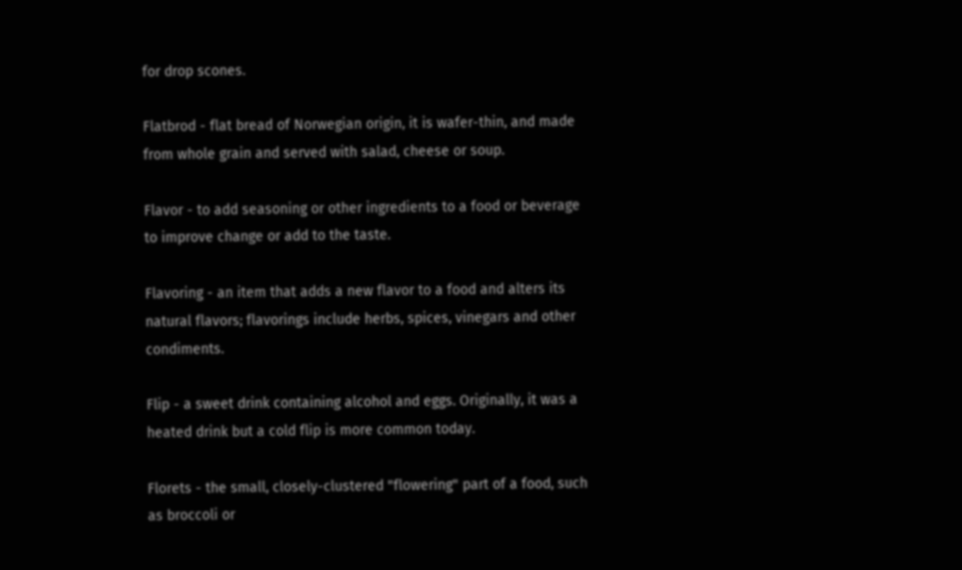for drop scones.

Flatbrod - flat bread of Norwegian origin, it is wafer-thin, and made from whole grain and served with salad, cheese or soup.

Flavor - to add seasoning or other ingredients to a food or beverage to improve change or add to the taste.

Flavoring - an item that adds a new flavor to a food and alters its natural flavors; flavorings include herbs, spices, vinegars and other condiments.

Flip - a sweet drink containing alcohol and eggs. Originally, it was a heated drink but a cold flip is more common today.

Florets - the small, closely-clustered "flowering" part of a food, such as broccoli or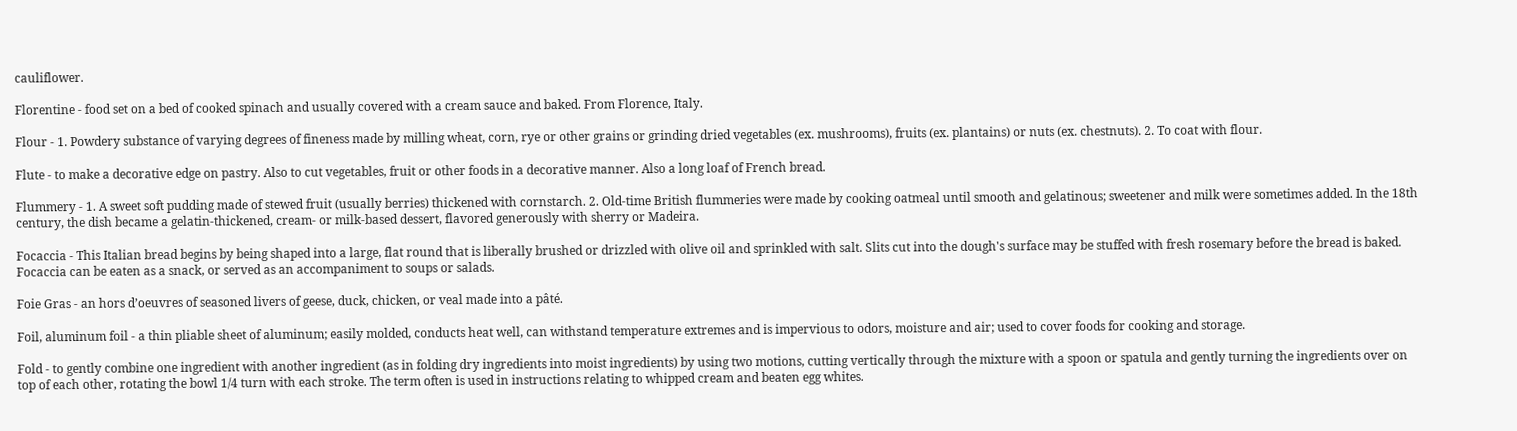cauliflower.

Florentine - food set on a bed of cooked spinach and usually covered with a cream sauce and baked. From Florence, Italy.

Flour - 1. Powdery substance of varying degrees of fineness made by milling wheat, corn, rye or other grains or grinding dried vegetables (ex. mushrooms), fruits (ex. plantains) or nuts (ex. chestnuts). 2. To coat with flour.

Flute - to make a decorative edge on pastry. Also to cut vegetables, fruit or other foods in a decorative manner. Also a long loaf of French bread.

Flummery - 1. A sweet soft pudding made of stewed fruit (usually berries) thickened with cornstarch. 2. Old-time British flummeries were made by cooking oatmeal until smooth and gelatinous; sweetener and milk were sometimes added. In the 18th century, the dish became a gelatin-thickened, cream- or milk-based dessert, flavored generously with sherry or Madeira.

Focaccia - This Italian bread begins by being shaped into a large, flat round that is liberally brushed or drizzled with olive oil and sprinkled with salt. Slits cut into the dough's surface may be stuffed with fresh rosemary before the bread is baked. Focaccia can be eaten as a snack, or served as an accompaniment to soups or salads.

Foie Gras - an hors d’oeuvres of seasoned livers of geese, duck, chicken, or veal made into a pâté.

Foil, aluminum foil - a thin pliable sheet of aluminum; easily molded, conducts heat well, can withstand temperature extremes and is impervious to odors, moisture and air; used to cover foods for cooking and storage.

Fold - to gently combine one ingredient with another ingredient (as in folding dry ingredients into moist ingredients) by using two motions, cutting vertically through the mixture with a spoon or spatula and gently turning the ingredients over on top of each other, rotating the bowl 1/4 turn with each stroke. The term often is used in instructions relating to whipped cream and beaten egg whites.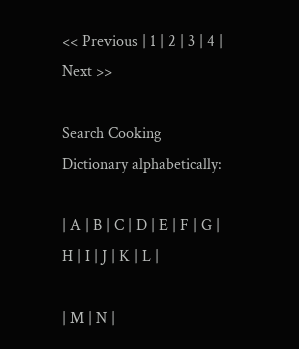<< Previous | 1 | 2 | 3 | 4 | Next >>

Search Cooking Dictionary alphabetically:

| A | B | C | D | E | F | G | H | I | J | K | L |

| M | N |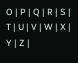O | P | Q | R | S | T | U | V | W | X | Y | Z |